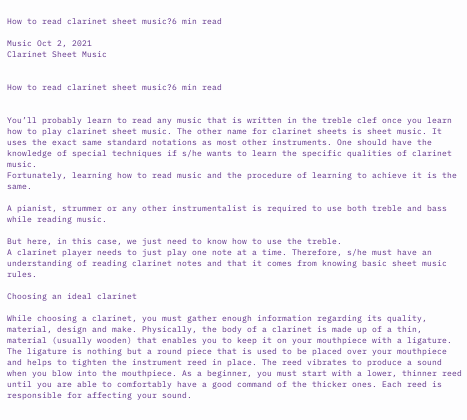How to read clarinet sheet music?6 min read

Music Oct 2, 2021
Clarinet Sheet Music


How to read clarinet sheet music?6 min read


You’ll probably learn to read any music that is written in the treble clef once you learn how to play clarinet sheet music. The other name for clarinet sheets is sheet music. It uses the exact same standard notations as most other instruments. One should have the knowledge of special techniques if s/he wants to learn the specific qualities of clarinet music.
Fortunately, learning how to read music and the procedure of learning to achieve it is the same.

A pianist, strummer or any other instrumentalist is required to use both treble and bass while reading music.

But here, in this case, we just need to know how to use the treble.
A clarinet player needs to just play one note at a time. Therefore, s/he must have an understanding of reading clarinet notes and that it comes from knowing basic sheet music rules.

Choosing an ideal clarinet

While choosing a clarinet, you must gather enough information regarding its quality, material, design and make. Physically, the body of a clarinet is made up of a thin, material (usually wooden) that enables you to keep it on your mouthpiece with a ligature.
The ligature is nothing but a round piece that is used to be placed over your mouthpiece and helps to tighten the instrument reed in place. The reed vibrates to produce a sound when you blow into the mouthpiece. As a beginner, you must start with a lower, thinner reed until you are able to comfortably have a good command of the thicker ones. Each reed is responsible for affecting your sound.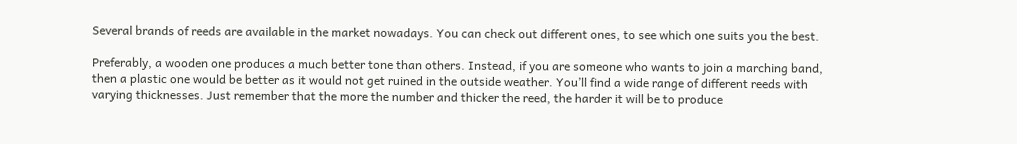Several brands of reeds are available in the market nowadays. You can check out different ones, to see which one suits you the best.

Preferably, a wooden one produces a much better tone than others. Instead, if you are someone who wants to join a marching band, then a plastic one would be better as it would not get ruined in the outside weather. You’ll find a wide range of different reeds with varying thicknesses. Just remember that the more the number and thicker the reed, the harder it will be to produce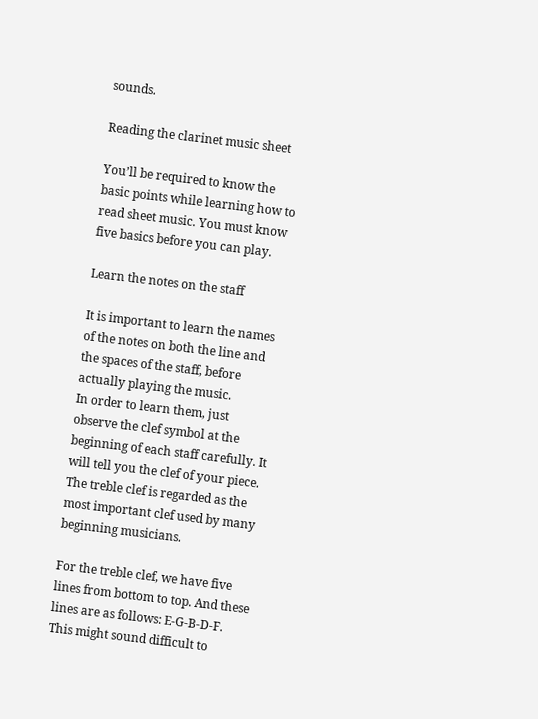sounds.

Reading the clarinet music sheet

You’ll be required to know the basic points while learning how to read sheet music. You must know five basics before you can play.

Learn the notes on the staff

It is important to learn the names of the notes on both the line and the spaces of the staff, before actually playing the music.
In order to learn them, just observe the clef symbol at the beginning of each staff carefully. It will tell you the clef of your piece. The treble clef is regarded as the most important clef used by many beginning musicians.

For the treble clef, we have five lines from bottom to top. And these lines are as follows: E-G-B-D-F. This might sound difficult to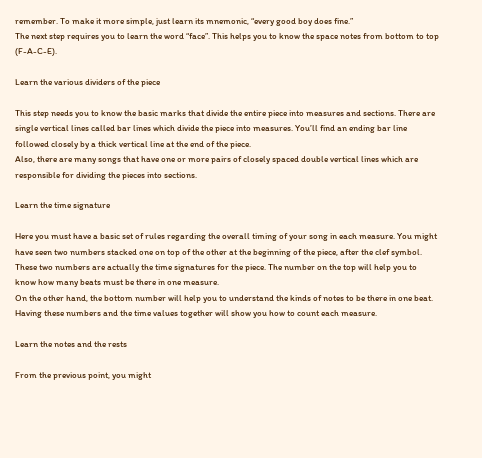remember. To make it more simple, just learn its mnemonic, “every good boy does fine.”
The next step requires you to learn the word “face”. This helps you to know the space notes from bottom to top (F-A-C-E).

Learn the various dividers of the piece

This step needs you to know the basic marks that divide the entire piece into measures and sections. There are single vertical lines called bar lines which divide the piece into measures. You’ll find an ending bar line followed closely by a thick vertical line at the end of the piece.
Also, there are many songs that have one or more pairs of closely spaced double vertical lines which are responsible for dividing the pieces into sections.

Learn the time signature

Here you must have a basic set of rules regarding the overall timing of your song in each measure. You might have seen two numbers stacked one on top of the other at the beginning of the piece, after the clef symbol. These two numbers are actually the time signatures for the piece. The number on the top will help you to know how many beats must be there in one measure.
On the other hand, the bottom number will help you to understand the kinds of notes to be there in one beat. Having these numbers and the time values together will show you how to count each measure.

Learn the notes and the rests

From the previous point, you might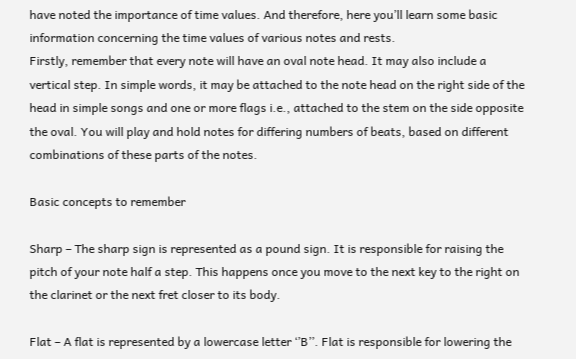have noted the importance of time values. And therefore, here you’ll learn some basic information concerning the time values of various notes and rests.
Firstly, remember that every note will have an oval note head. It may also include a vertical step. In simple words, it may be attached to the note head on the right side of the head in simple songs and one or more flags i.e., attached to the stem on the side opposite the oval. You will play and hold notes for differing numbers of beats, based on different combinations of these parts of the notes.

Basic concepts to remember

Sharp – The sharp sign is represented as a pound sign. It is responsible for raising the pitch of your note half a step. This happens once you move to the next key to the right on the clarinet or the next fret closer to its body.

Flat – A flat is represented by a lowercase letter ‘’B’’. Flat is responsible for lowering the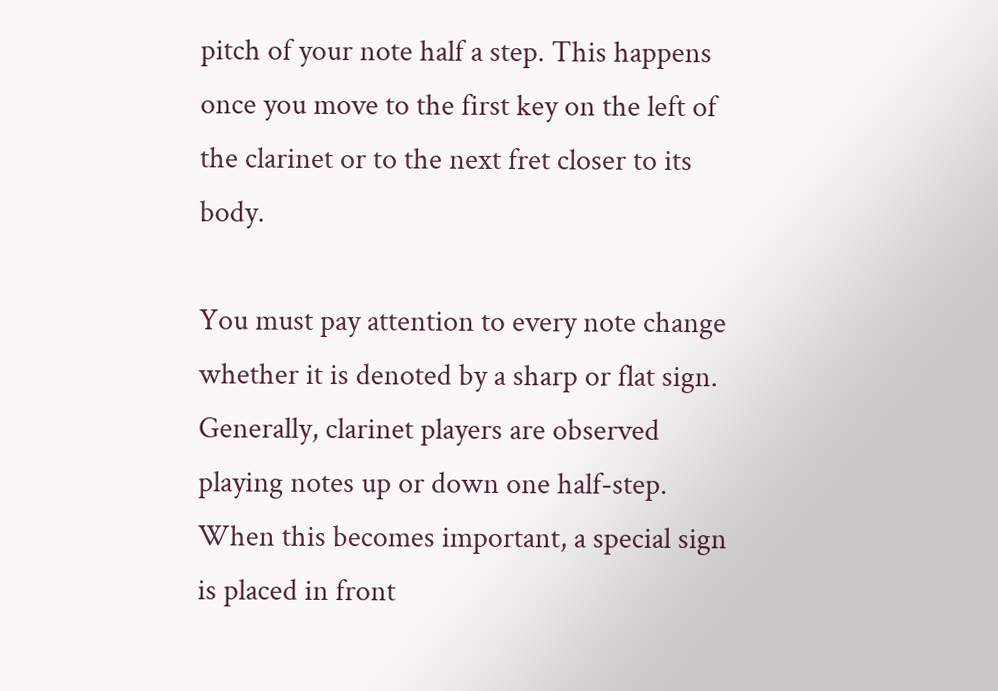pitch of your note half a step. This happens once you move to the first key on the left of the clarinet or to the next fret closer to its body.

You must pay attention to every note change whether it is denoted by a sharp or flat sign. Generally, clarinet players are observed playing notes up or down one half-step. When this becomes important, a special sign is placed in front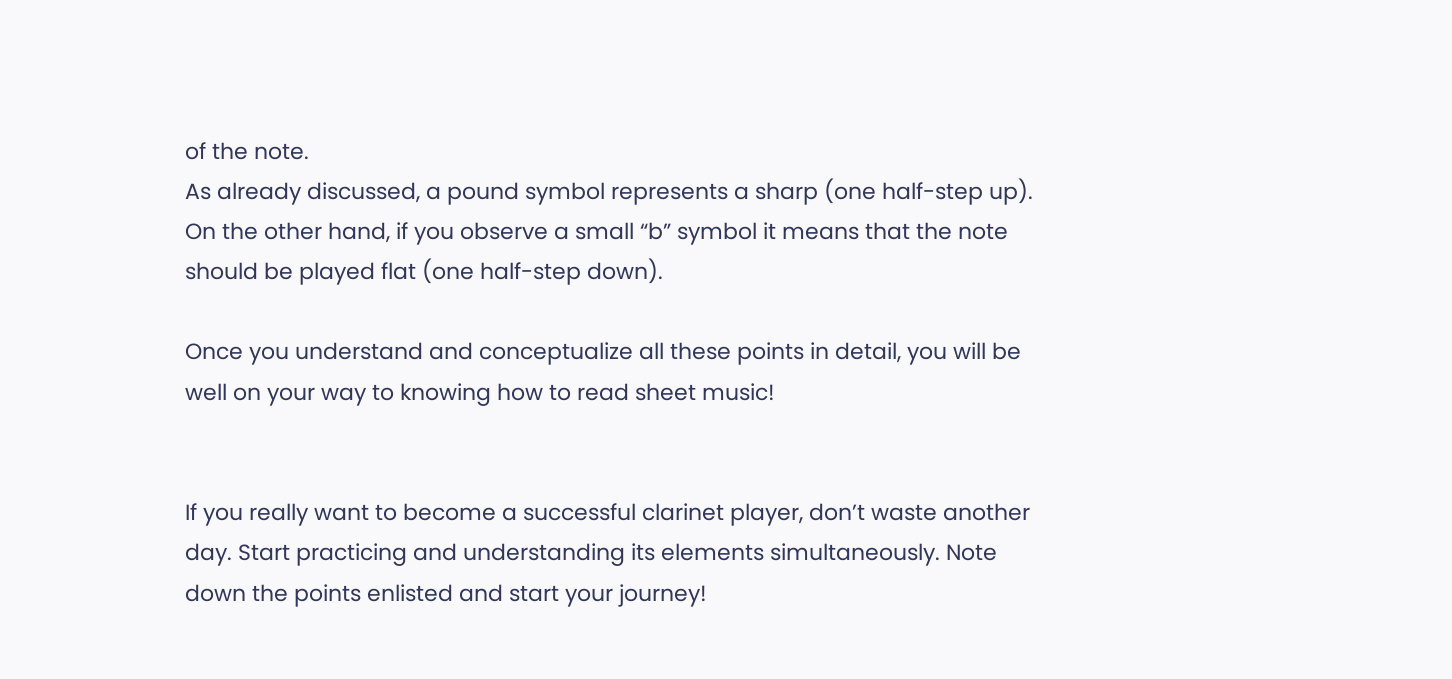of the note.
As already discussed, a pound symbol represents a sharp (one half-step up). On the other hand, if you observe a small “b” symbol it means that the note should be played flat (one half-step down).

Once you understand and conceptualize all these points in detail, you will be well on your way to knowing how to read sheet music!


If you really want to become a successful clarinet player, don’t waste another day. Start practicing and understanding its elements simultaneously. Note down the points enlisted and start your journey!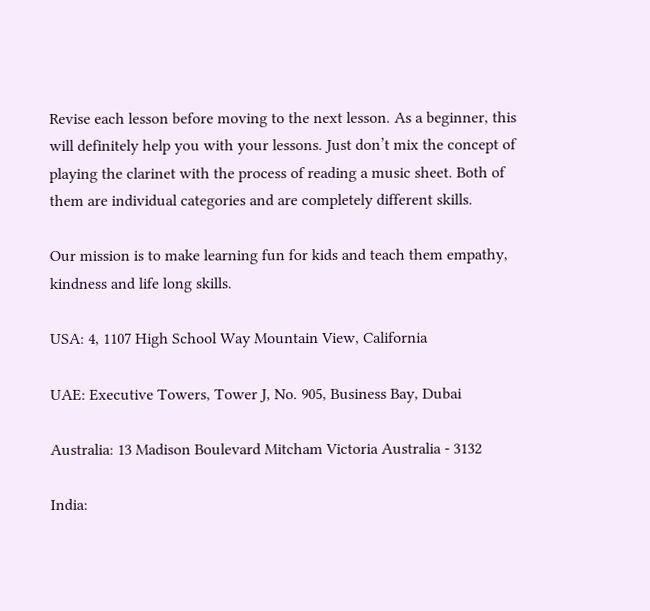Revise each lesson before moving to the next lesson. As a beginner, this will definitely help you with your lessons. Just don’t mix the concept of playing the clarinet with the process of reading a music sheet. Both of them are individual categories and are completely different skills.

Our mission is to make learning fun for kids and teach them empathy, kindness and life long skills.

USA: 4, 1107 High School Way Mountain View, California

UAE: Executive Towers, Tower J, No. 905, Business Bay, Dubai

Australia: 13 Madison Boulevard Mitcham Victoria Australia - 3132

India: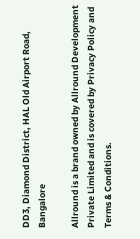DD3, Diamond District, HAL Old Airport Road, Bangalore

Allround is a brand owned by Allround Development Private Limited and is covered by Privacy Policy and Terms & Conditions.